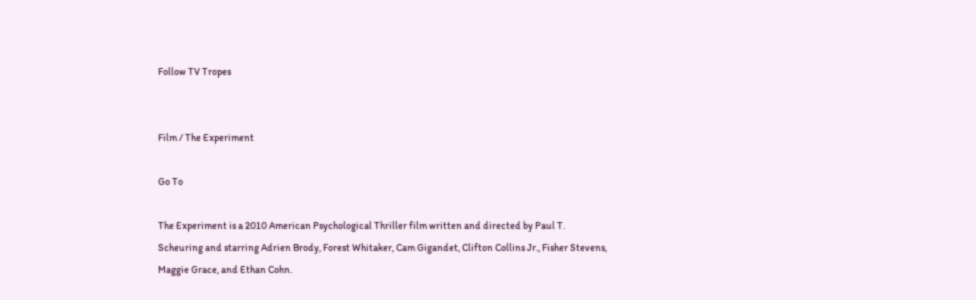Follow TV Tropes


Film / The Experiment

Go To

The Experiment is a 2010 American Psychological Thriller film written and directed by Paul T. Scheuring and starring Adrien Brody, Forest Whitaker, Cam Gigandet, Clifton Collins Jr., Fisher Stevens, Maggie Grace, and Ethan Cohn.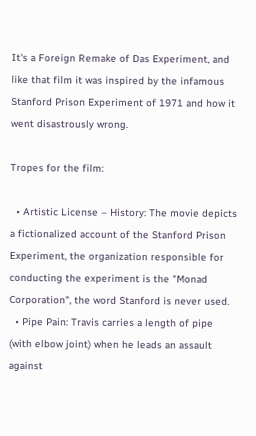It's a Foreign Remake of Das Experiment, and like that film it was inspired by the infamous Stanford Prison Experiment of 1971 and how it went disastrously wrong.

Tropes for the film:

  • Artistic License – History: The movie depicts a fictionalized account of the Stanford Prison Experiment, the organization responsible for conducting the experiment is the "Monad Corporation", the word Stanford is never used.
  • Pipe Pain: Travis carries a length of pipe (with elbow joint) when he leads an assault against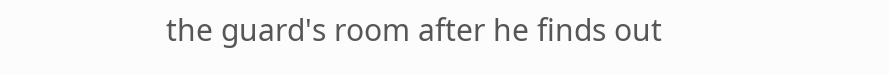the guard's room after he finds out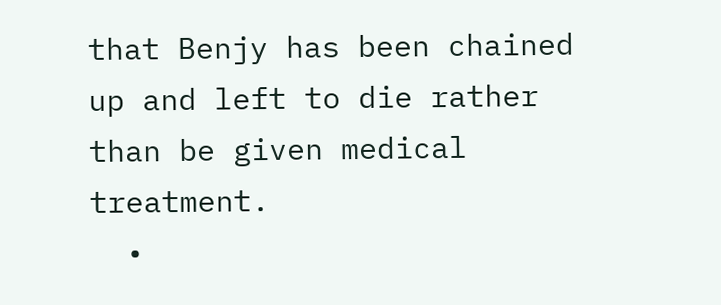that Benjy has been chained up and left to die rather than be given medical treatment.
  •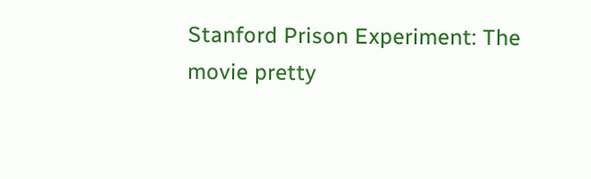Stanford Prison Experiment: The movie pretty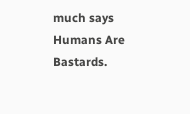much says Humans Are Bastards.